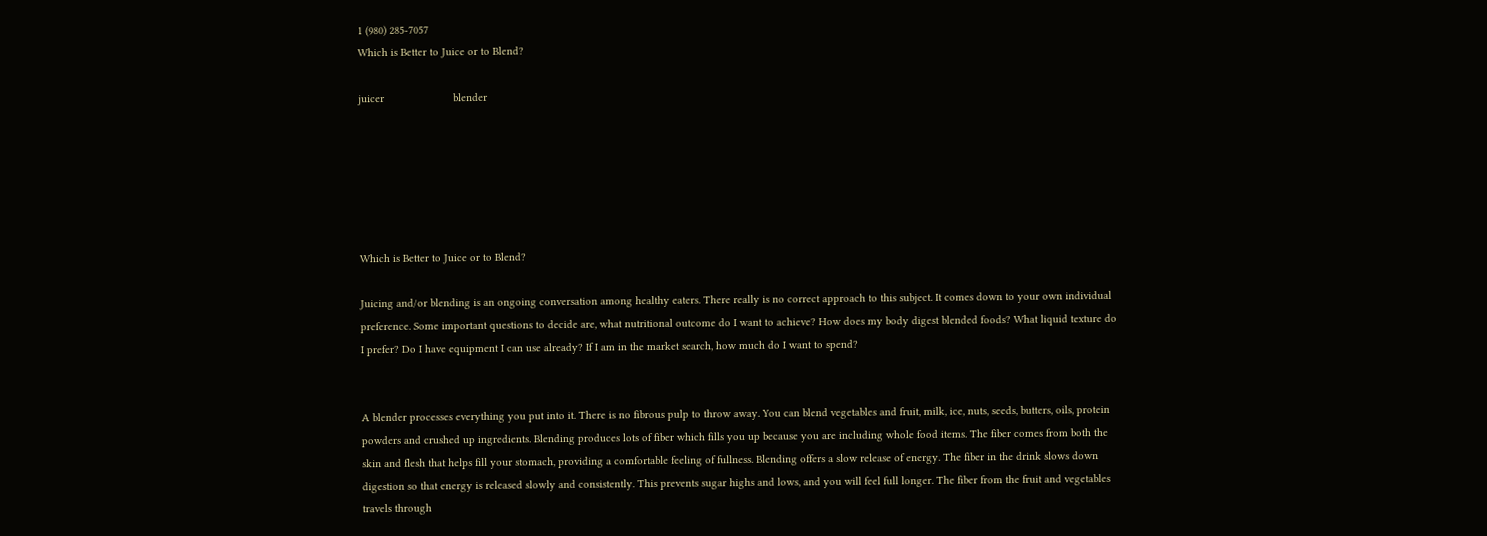1 (980) 285-7057
Which is Better to Juice or to Blend?

juicer                       blender






Which is Better to Juice or to Blend?

Juicing and/or blending is an ongoing conversation among healthy eaters. There really is no correct approach to this subject. It comes down to your own individual preference. Some important questions to decide are, what nutritional outcome do I want to achieve? How does my body digest blended foods? What liquid texture do I prefer? Do I have equipment I can use already? If I am in the market search, how much do I want to spend?


A blender processes everything you put into it. There is no fibrous pulp to throw away. You can blend vegetables and fruit, milk, ice, nuts, seeds, butters, oils, protein powders and crushed up ingredients. Blending produces lots of fiber which fills you up because you are including whole food items. The fiber comes from both the skin and flesh that helps fill your stomach, providing a comfortable feeling of fullness. Blending offers a slow release of energy. The fiber in the drink slows down digestion so that energy is released slowly and consistently. This prevents sugar highs and lows, and you will feel full longer. The fiber from the fruit and vegetables travels through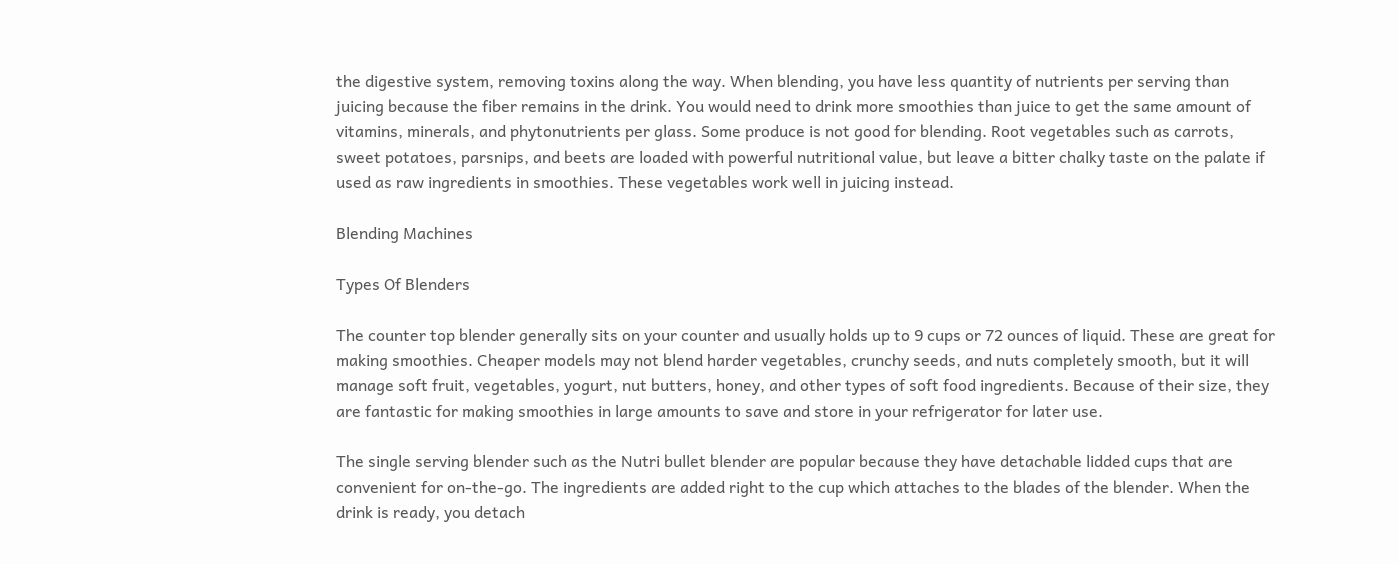the digestive system, removing toxins along the way. When blending, you have less quantity of nutrients per serving than juicing because the fiber remains in the drink. You would need to drink more smoothies than juice to get the same amount of vitamins, minerals, and phytonutrients per glass. Some produce is not good for blending. Root vegetables such as carrots, sweet potatoes, parsnips, and beets are loaded with powerful nutritional value, but leave a bitter chalky taste on the palate if used as raw ingredients in smoothies. These vegetables work well in juicing instead.

Blending Machines

Types Of Blenders

The counter top blender generally sits on your counter and usually holds up to 9 cups or 72 ounces of liquid. These are great for making smoothies. Cheaper models may not blend harder vegetables, crunchy seeds, and nuts completely smooth, but it will manage soft fruit, vegetables, yogurt, nut butters, honey, and other types of soft food ingredients. Because of their size, they are fantastic for making smoothies in large amounts to save and store in your refrigerator for later use.

The single serving blender such as the Nutri bullet blender are popular because they have detachable lidded cups that are convenient for on-the-go. The ingredients are added right to the cup which attaches to the blades of the blender. When the drink is ready, you detach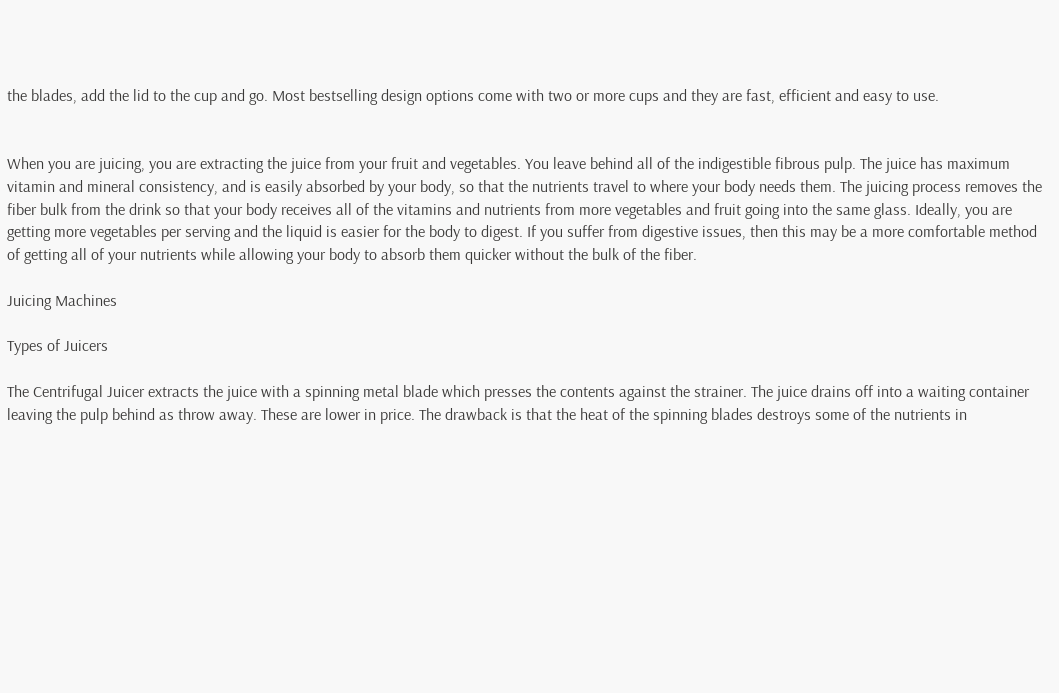the blades, add the lid to the cup and go. Most bestselling design options come with two or more cups and they are fast, efficient and easy to use.


When you are juicing, you are extracting the juice from your fruit and vegetables. You leave behind all of the indigestible fibrous pulp. The juice has maximum vitamin and mineral consistency, and is easily absorbed by your body, so that the nutrients travel to where your body needs them. The juicing process removes the fiber bulk from the drink so that your body receives all of the vitamins and nutrients from more vegetables and fruit going into the same glass. Ideally, you are getting more vegetables per serving and the liquid is easier for the body to digest. If you suffer from digestive issues, then this may be a more comfortable method of getting all of your nutrients while allowing your body to absorb them quicker without the bulk of the fiber.

Juicing Machines

Types of Juicers

The Centrifugal Juicer extracts the juice with a spinning metal blade which presses the contents against the strainer. The juice drains off into a waiting container leaving the pulp behind as throw away. These are lower in price. The drawback is that the heat of the spinning blades destroys some of the nutrients in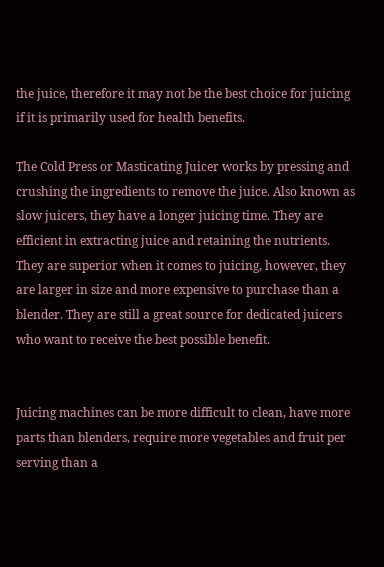the juice, therefore it may not be the best choice for juicing if it is primarily used for health benefits.

The Cold Press or Masticating Juicer works by pressing and crushing the ingredients to remove the juice. Also known as slow juicers, they have a longer juicing time. They are efficient in extracting juice and retaining the nutrients. They are superior when it comes to juicing, however, they are larger in size and more expensive to purchase than a blender. They are still a great source for dedicated juicers who want to receive the best possible benefit.


Juicing machines can be more difficult to clean, have more parts than blenders, require more vegetables and fruit per serving than a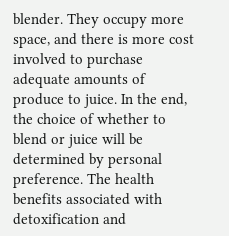blender. They occupy more space, and there is more cost involved to purchase adequate amounts of produce to juice. In the end, the choice of whether to blend or juice will be determined by personal preference. The health benefits associated with detoxification and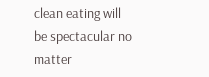clean eating will be spectacular no matter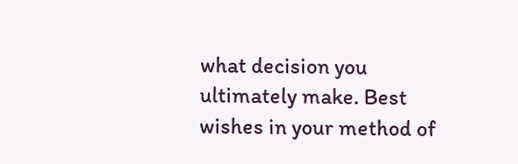what decision you ultimately make. Best wishes in your method of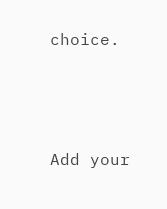choice.




Add your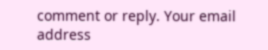comment or reply. Your email address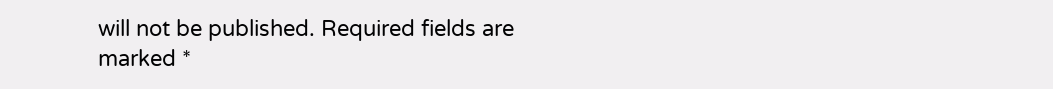will not be published. Required fields are marked *